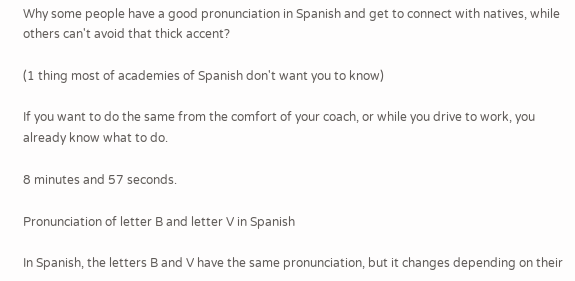Why some people have a good pronunciation in Spanish and get to connect with natives, while others can't avoid that thick accent?

(1 thing most of academies of Spanish don't want you to know)

If you want to do the same from the comfort of your coach, or while you drive to work, you already know what to do.

8 minutes and 57 seconds.

Pronunciation of letter B and letter V in Spanish

In Spanish, the letters B and V have the same pronunciation, but it changes depending on their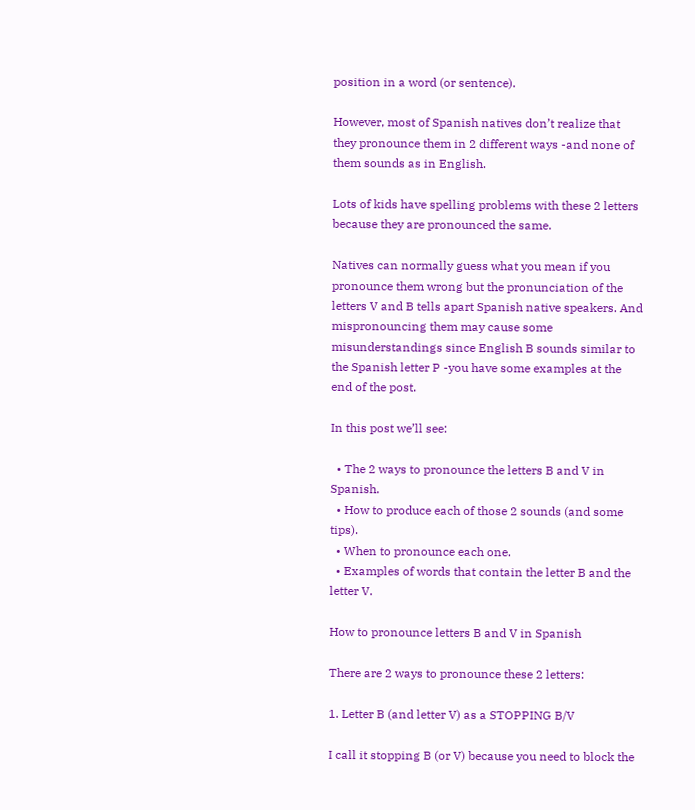position in a word (or sentence).

However, most of Spanish natives don’t realize that they pronounce them in 2 different ways -and none of them sounds as in English.

Lots of kids have spelling problems with these 2 letters because they are pronounced the same.

Natives can normally guess what you mean if you pronounce them wrong but the pronunciation of the letters V and B tells apart Spanish native speakers. And mispronouncing them may cause some misunderstandings since English B sounds similar to the Spanish letter P -you have some examples at the end of the post.

In this post we’ll see:

  • The 2 ways to pronounce the letters B and V in Spanish.
  • How to produce each of those 2 sounds (and some tips).
  • When to pronounce each one.
  • Examples of words that contain the letter B and the letter V.

How to pronounce letters B and V in Spanish

There are 2 ways to pronounce these 2 letters:

1. Letter B (and letter V) as a STOPPING B/V

I call it stopping B (or V) because you need to block the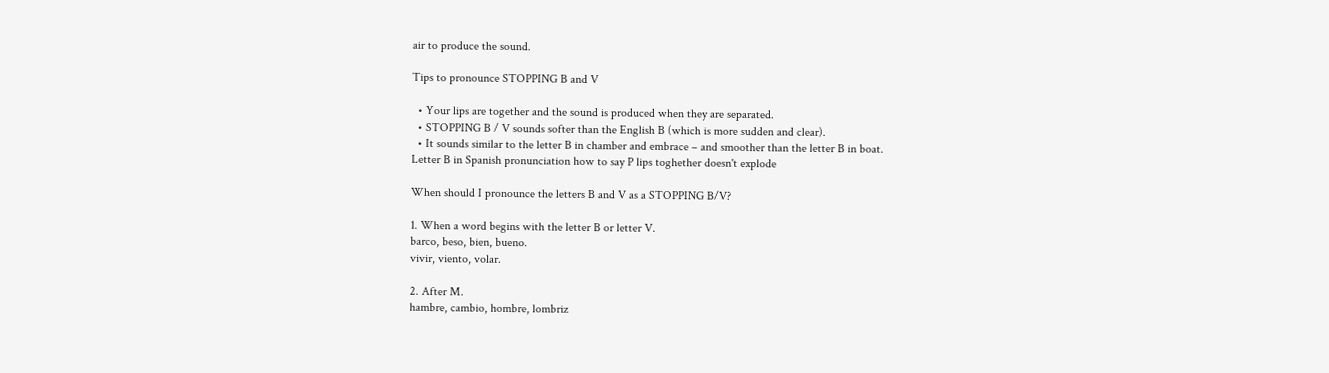air to produce the sound.

Tips to pronounce STOPPING B and V

  • Your lips are together and the sound is produced when they are separated.
  • STOPPING B / V sounds softer than the English B (which is more sudden and clear).
  • It sounds similar to the letter B in chamber and embrace – and smoother than the letter B in boat.
Letter B in Spanish pronunciation how to say P lips toghether doesn't explode

When should I pronounce the letters B and V as a STOPPING B/V?

1. When a word begins with the letter B or letter V.
barco, beso, bien, bueno.
vivir, viento, volar.

2. After M.
hambre, cambio, hombre, lombriz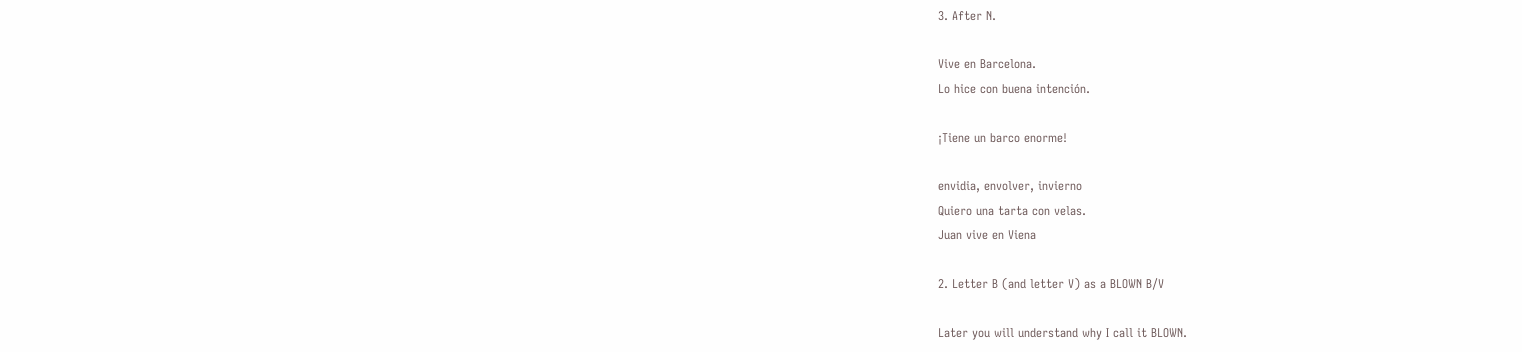3. After N.

Vive en Barcelona.
Lo hice con buena intención.

¡Tiene un barco enorme!

envidia, envolver, invierno
Quiero una tarta con velas.
Juan vive en Viena

2. Letter B (and letter V) as a BLOWN B/V

Later you will understand why I call it BLOWN.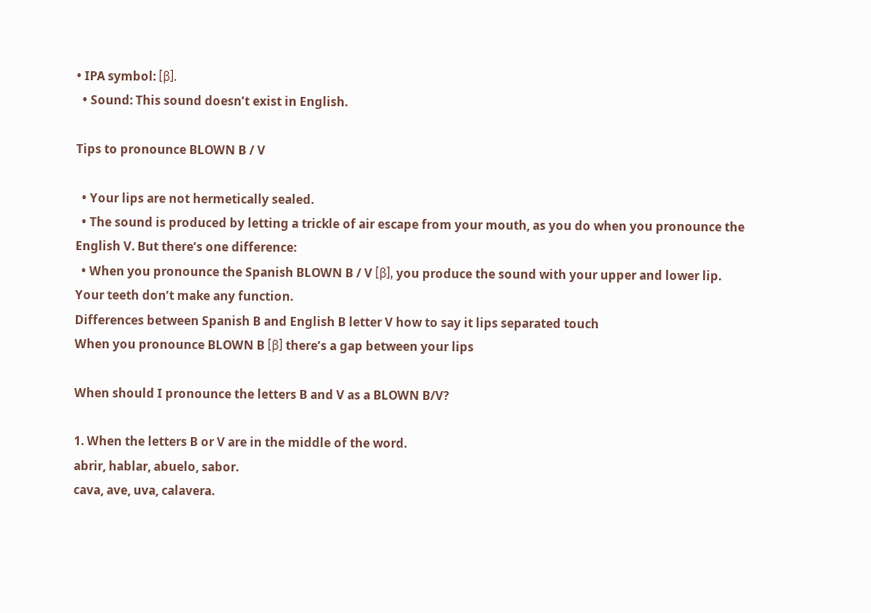• IPA symbol: [β].
  • Sound: This sound doesn’t exist in English.

Tips to pronounce BLOWN B / V

  • Your lips are not hermetically sealed.
  • The sound is produced by letting a trickle of air escape from your mouth, as you do when you pronounce the English V. But there’s one difference:
  • When you pronounce the Spanish BLOWN B / V [β], you produce the sound with your upper and lower lip. Your teeth don’t make any function.
Differences between Spanish B and English B letter V how to say it lips separated touch
When you pronounce BLOWN B [β] there’s a gap between your lips

When should I pronounce the letters B and V as a BLOWN B/V?

1. When the letters B or V are in the middle of the word.
abrir, hablar, abuelo, sabor.
cava, ave, uva, calavera.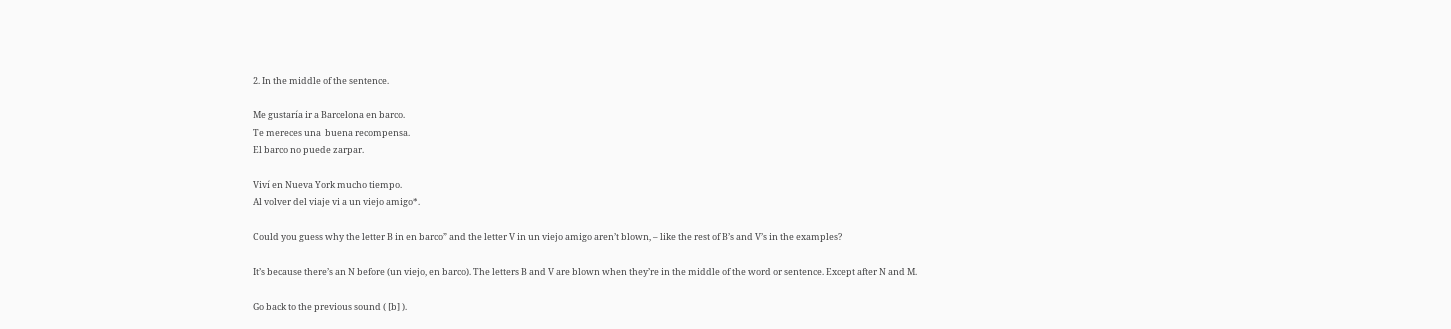2. In the middle of the sentence.

Me gustaría ir a Barcelona en barco.
Te mereces una  buena recompensa.
El barco no puede zarpar.

Viví en Nueva York mucho tiempo.
Al volver del viaje vi a un viejo amigo*.

Could you guess why the letter B in en barco” and the letter V in un viejo amigo aren’t blown, – like the rest of B’s and V’s in the examples?

It’s because there’s an N before (un viejo, en barco). The letters B and V are blown when they’re in the middle of the word or sentence. Except after N and M.

Go back to the previous sound ( [b] ).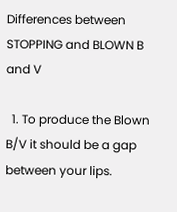Differences between STOPPING and BLOWN B and V

  1. To produce the Blown B/V it should be a gap between your lips.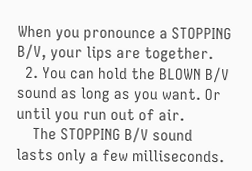When you pronounce a STOPPING B/V, your lips are together.
  2. You can hold the BLOWN B/V sound as long as you want. Or until you run out of air.
    The STOPPING B/V sound lasts only a few milliseconds.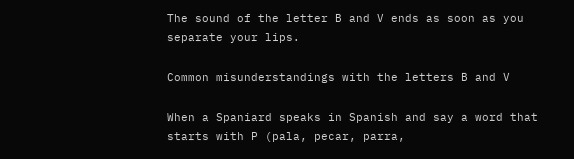The sound of the letter B and V ends as soon as you separate your lips.

Common misunderstandings with the letters B and V

When a Spaniard speaks in Spanish and say a word that starts with P (pala, pecar, parra,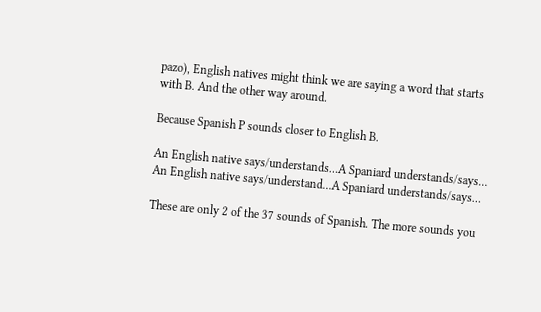pazo), English natives might think we are saying a word that starts with B. And the other way around.

Because Spanish P sounds closer to English B.

An English native says/understands…A Spaniard understands/says…
An English native says/understand…A Spaniard understands/says…

These are only 2 of the 37 sounds of Spanish. The more sounds you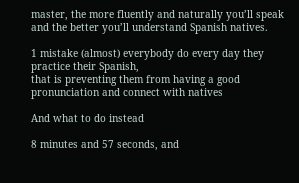master, the more fluently and naturally you’ll speak and the better you’ll understand Spanish natives.

1 mistake (almost) everybody do every day they practice their Spanish,
that is preventing them from having a good pronunciation and connect with natives

And what to do instead

8 minutes and 57 seconds, and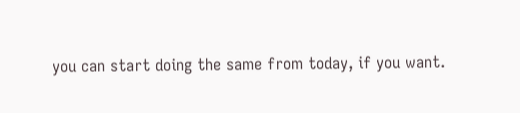you can start doing the same from today, if you want.